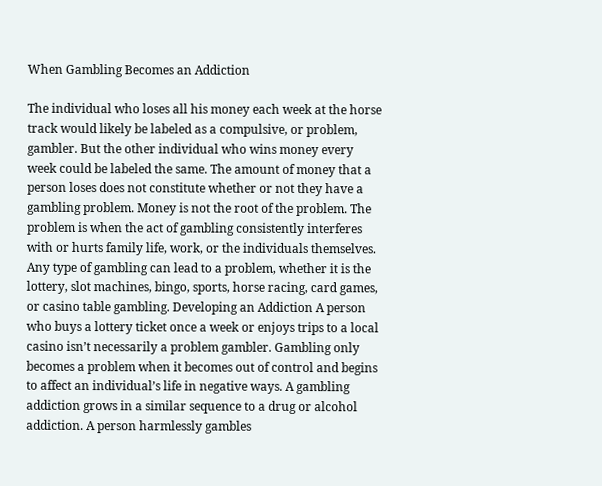When Gambling Becomes an Addiction

The individual who loses all his money each week at the horse track would likely be labeled as a compulsive, or problem, gambler. But the other individual who wins money every week could be labeled the same. The amount of money that a person loses does not constitute whether or not they have a gambling problem. Money is not the root of the problem. The problem is when the act of gambling consistently interferes with or hurts family life, work, or the individuals themselves. Any type of gambling can lead to a problem, whether it is the lottery, slot machines, bingo, sports, horse racing, card games, or casino table gambling. Developing an Addiction A person who buys a lottery ticket once a week or enjoys trips to a local casino isn’t necessarily a problem gambler. Gambling only becomes a problem when it becomes out of control and begins to affect an individual’s life in negative ways. A gambling addiction grows in a similar sequence to a drug or alcohol addiction. A person harmlessly gambles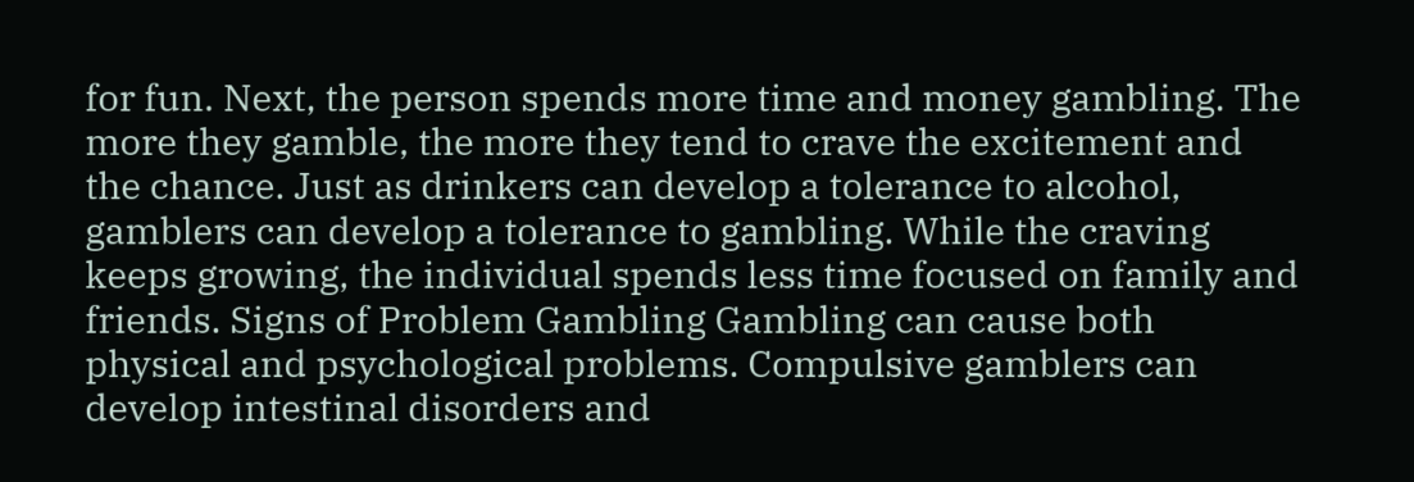for fun. Next, the person spends more time and money gambling. The more they gamble, the more they tend to crave the excitement and the chance. Just as drinkers can develop a tolerance to alcohol, gamblers can develop a tolerance to gambling. While the craving keeps growing, the individual spends less time focused on family and friends. Signs of Problem Gambling Gambling can cause both physical and psychological problems. Compulsive gamblers can develop intestinal disorders and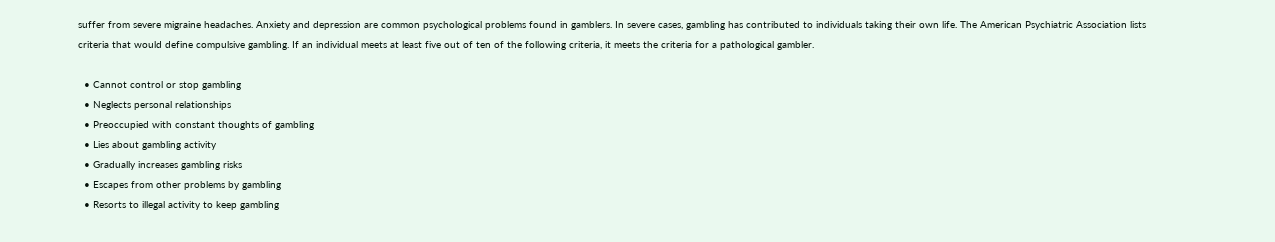suffer from severe migraine headaches. Anxiety and depression are common psychological problems found in gamblers. In severe cases, gambling has contributed to individuals taking their own life. The American Psychiatric Association lists criteria that would define compulsive gambling. If an individual meets at least five out of ten of the following criteria, it meets the criteria for a pathological gambler.

  • Cannot control or stop gambling
  • Neglects personal relationships
  • Preoccupied with constant thoughts of gambling
  • Lies about gambling activity
  • Gradually increases gambling risks
  • Escapes from other problems by gambling
  • Resorts to illegal activity to keep gambling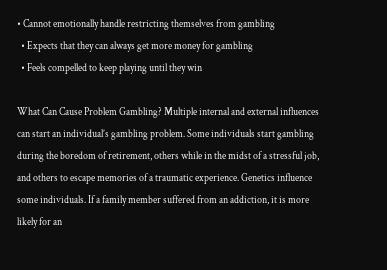• Cannot emotionally handle restricting themselves from gambling
  • Expects that they can always get more money for gambling
  • Feels compelled to keep playing until they win

What Can Cause Problem Gambling? Multiple internal and external influences can start an individual’s gambling problem. Some individuals start gambling during the boredom of retirement, others while in the midst of a stressful job, and others to escape memories of a traumatic experience. Genetics influence some individuals. If a family member suffered from an addiction, it is more likely for an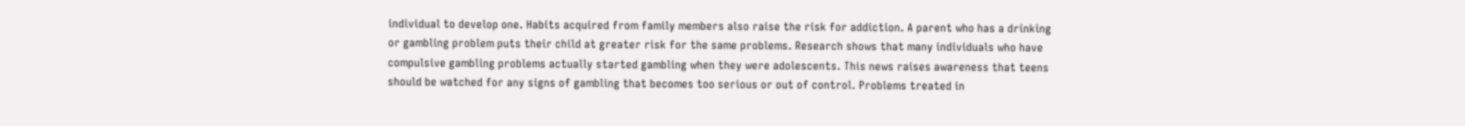individual to develop one. Habits acquired from family members also raise the risk for addiction. A parent who has a drinking or gambling problem puts their child at greater risk for the same problems. Research shows that many individuals who have compulsive gambling problems actually started gambling when they were adolescents. This news raises awareness that teens should be watched for any signs of gambling that becomes too serious or out of control. Problems treated in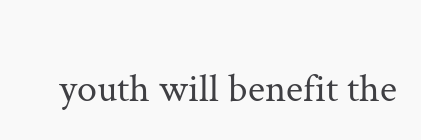youth will benefit the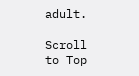adult.

Scroll to Top